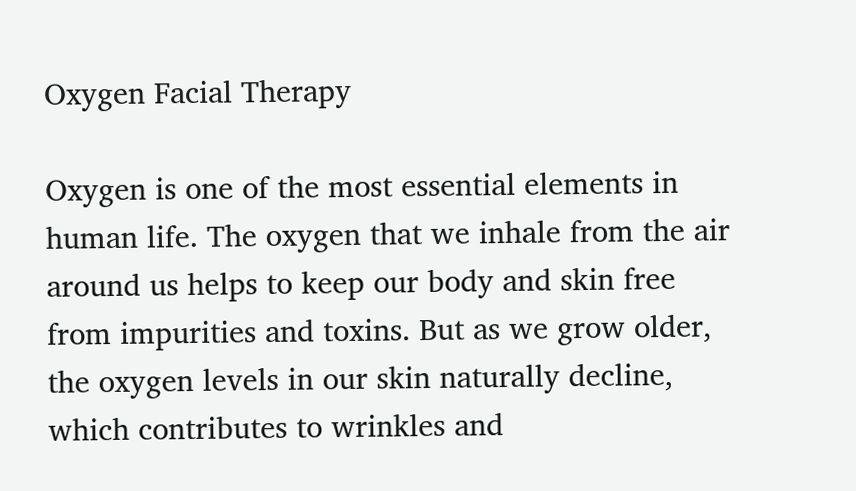Oxygen Facial Therapy

Oxygen is one of the most essential elements in human life. The oxygen that we inhale from the air around us helps to keep our body and skin free from impurities and toxins. But as we grow older, the oxygen levels in our skin naturally decline, which contributes to wrinkles and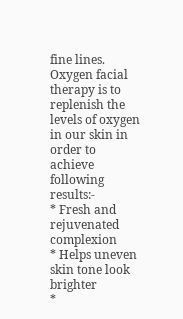fine lines.
Oxygen facial therapy is to replenish the levels of oxygen in our skin in order to achieve following results:-
* Fresh and rejuvenated complexion
* Helps uneven skin tone look brighter
*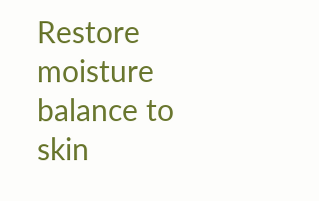Restore moisture balance to skin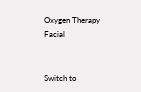Oxygen Therapy Facial


Switch to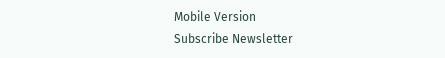Mobile Version
Subscribe Newsletter